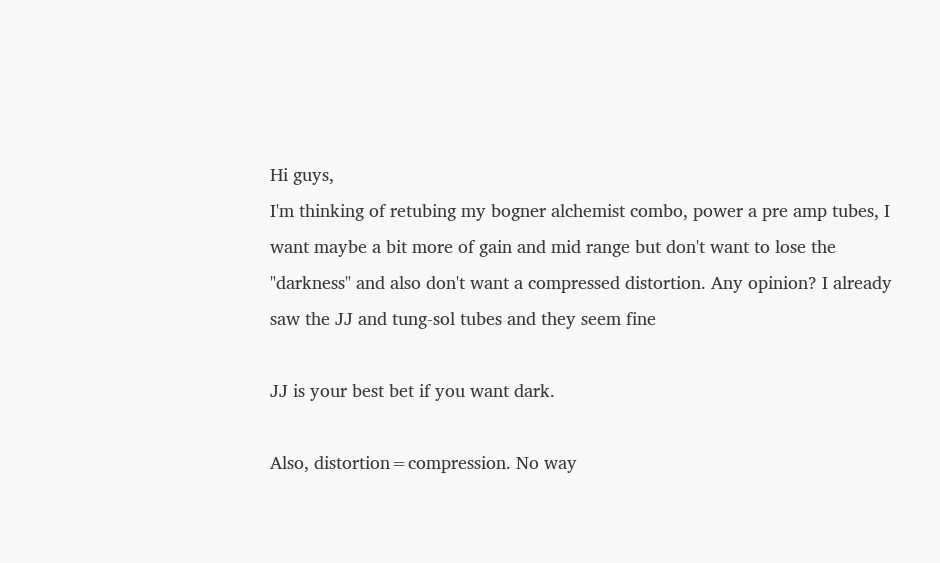Hi guys,
I'm thinking of retubing my bogner alchemist combo, power a pre amp tubes, I want maybe a bit more of gain and mid range but don't want to lose the "darkness" and also don't want a compressed distortion. Any opinion? I already saw the JJ and tung-sol tubes and they seem fine

JJ is your best bet if you want dark.

Also, distortion=compression. No way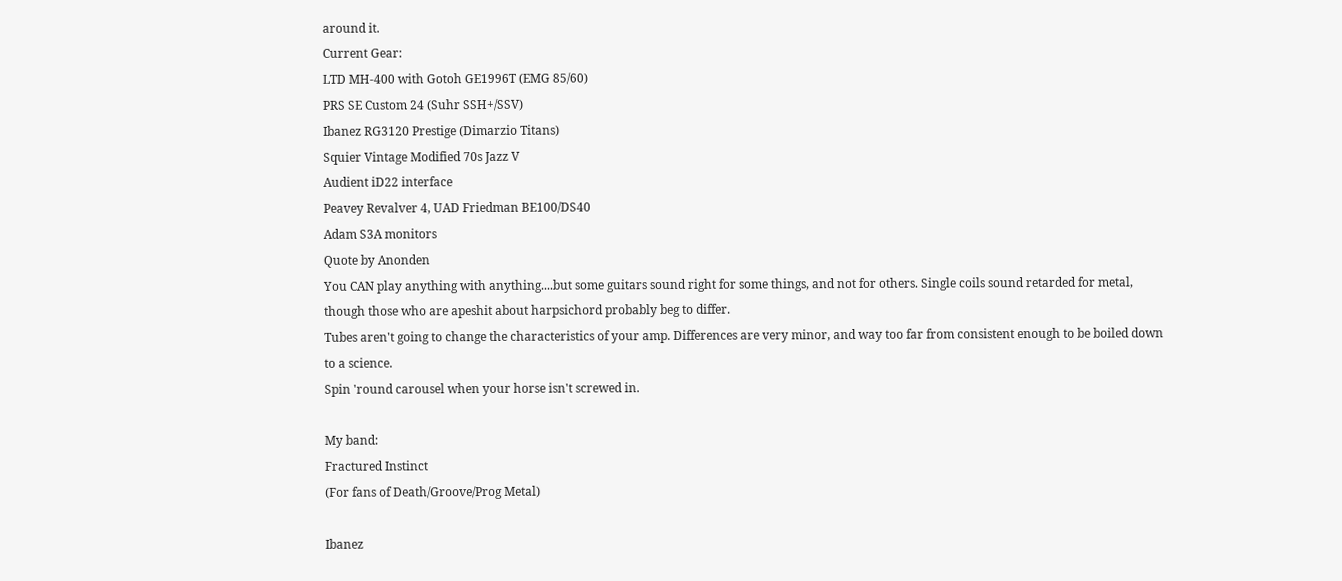around it.
Current Gear:
LTD MH-400 with Gotoh GE1996T (EMG 85/60)
PRS SE Custom 24 (Suhr SSH+/SSV)
Ibanez RG3120 Prestige (Dimarzio Titans)
Squier Vintage Modified 70s Jazz V
Audient iD22 interface
Peavey Revalver 4, UAD Friedman BE100/DS40
Adam S3A monitors
Quote by Anonden
You CAN play anything with anything....but some guitars sound right for some things, and not for others. Single coils sound retarded for metal, though those who are apeshit about harpsichord probably beg to differ.
Tubes aren't going to change the characteristics of your amp. Differences are very minor, and way too far from consistent enough to be boiled down to a science.
Spin 'round carousel when your horse isn't screwed in.

My band:
Fractured Instinct
(For fans of Death/Groove/Prog Metal)

Ibanez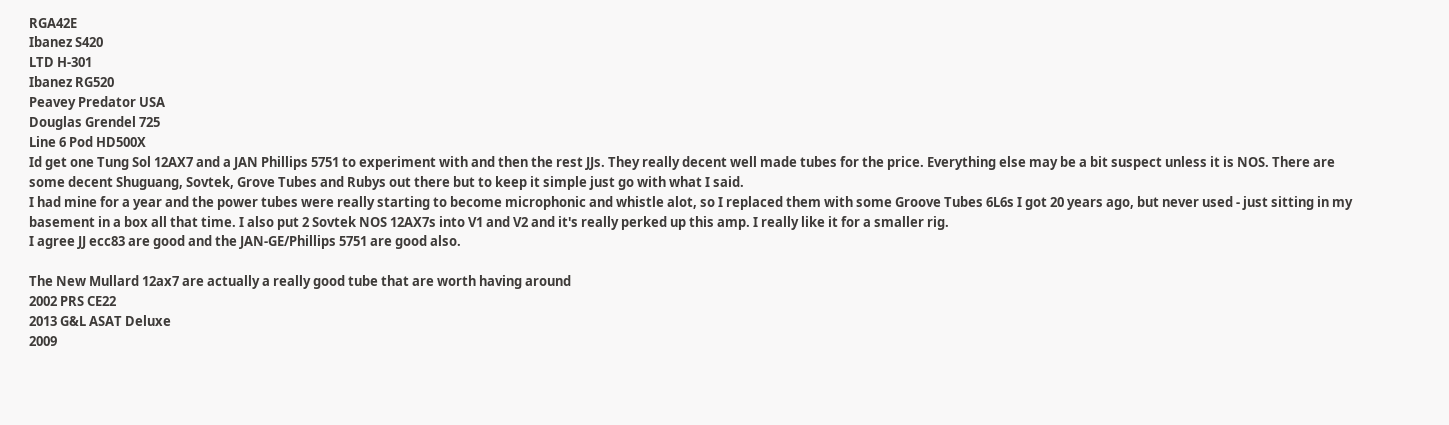RGA42E
Ibanez S420
LTD H-301
Ibanez RG520
Peavey Predator USA
Douglas Grendel 725
Line 6 Pod HD500X
Id get one Tung Sol 12AX7 and a JAN Phillips 5751 to experiment with and then the rest JJs. They really decent well made tubes for the price. Everything else may be a bit suspect unless it is NOS. There are some decent Shuguang, Sovtek, Grove Tubes and Rubys out there but to keep it simple just go with what I said.
I had mine for a year and the power tubes were really starting to become microphonic and whistle alot, so I replaced them with some Groove Tubes 6L6s I got 20 years ago, but never used - just sitting in my basement in a box all that time. I also put 2 Sovtek NOS 12AX7s into V1 and V2 and it's really perked up this amp. I really like it for a smaller rig.
I agree JJ ecc83 are good and the JAN-GE/Phillips 5751 are good also.

The New Mullard 12ax7 are actually a really good tube that are worth having around
2002 PRS CE22
2013 G&L ASAT Deluxe
2009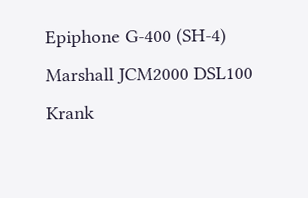Epiphone G-400 (SH-4)
Marshall JCM2000 DSL100
Krank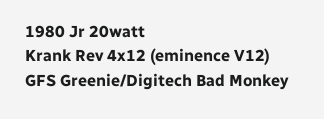1980 Jr 20watt
Krank Rev 4x12 (eminence V12)
GFS Greenie/Digitech Bad Monkey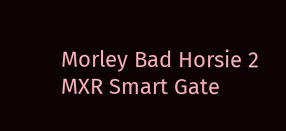Morley Bad Horsie 2
MXR Smart Gate